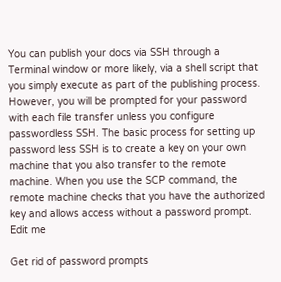You can publish your docs via SSH through a Terminal window or more likely, via a shell script that you simply execute as part of the publishing process. However, you will be prompted for your password with each file transfer unless you configure passwordless SSH. The basic process for setting up password less SSH is to create a key on your own machine that you also transfer to the remote machine. When you use the SCP command, the remote machine checks that you have the authorized key and allows access without a password prompt.
Edit me

Get rid of password prompts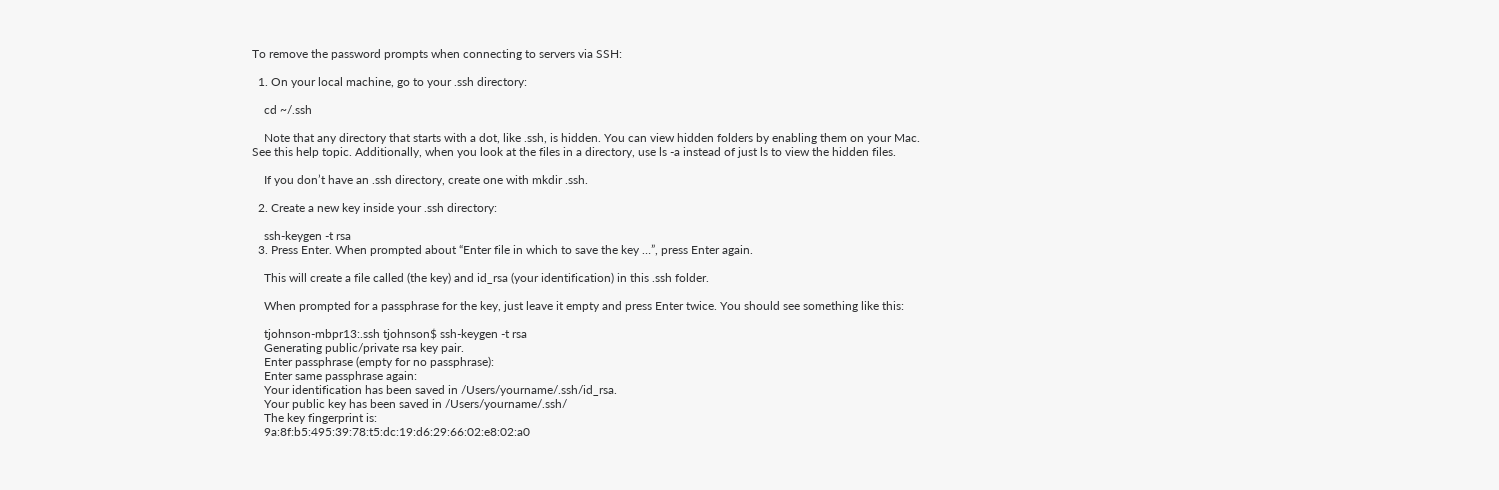To remove the password prompts when connecting to servers via SSH:

  1. On your local machine, go to your .ssh directory:

    cd ~/.ssh

    Note that any directory that starts with a dot, like .ssh, is hidden. You can view hidden folders by enabling them on your Mac. See this help topic. Additionally, when you look at the files in a directory, use ls -a instead of just ls to view the hidden files.

    If you don’t have an .ssh directory, create one with mkdir .ssh.

  2. Create a new key inside your .ssh directory:

    ssh-keygen -t rsa
  3. Press Enter. When prompted about “Enter file in which to save the key …”, press Enter again.

    This will create a file called (the key) and id_rsa (your identification) in this .ssh folder.

    When prompted for a passphrase for the key, just leave it empty and press Enter twice. You should see something like this:

    tjohnson-mbpr13:.ssh tjohnson$ ssh-keygen -t rsa
    Generating public/private rsa key pair.
    Enter passphrase (empty for no passphrase):
    Enter same passphrase again:
    Your identification has been saved in /Users/yourname/.ssh/id_rsa.
    Your public key has been saved in /Users/yourname/.ssh/
    The key fingerprint is:
    9a:8f:b5:495:39:78:t5:dc:19:d6:29:66:02:e8:02:a0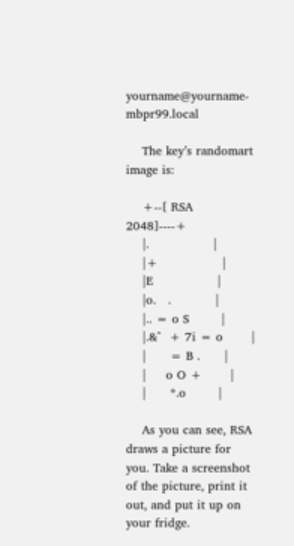yourname@yourname-mbpr99.local

    The key’s randomart image is:

    +--[ RSA 2048]----+
    |.                |
    |+                |
    |E                |
    |o.   .           |
    |.. = o S        |
    |.&^  + 7i = o       |
    |      = B .      |
    |     o O +       |
    |      *.o        |

    As you can see, RSA draws a picture for you. Take a screenshot of the picture, print it out, and put it up on your fridge.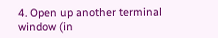4. Open up another terminal window (in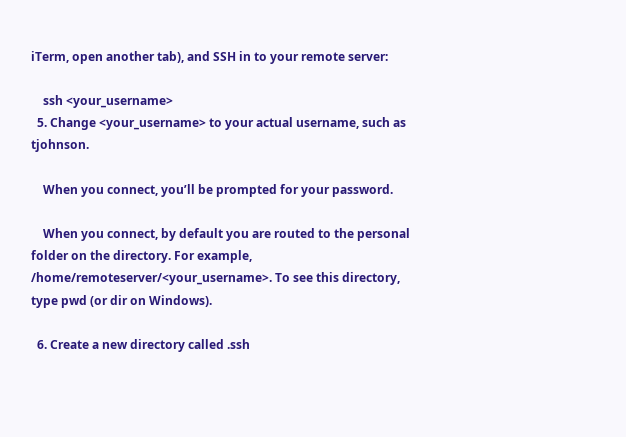iTerm, open another tab), and SSH in to your remote server:

    ssh <your_username>
  5. Change <your_username> to your actual username, such as tjohnson.

    When you connect, you’ll be prompted for your password.

    When you connect, by default you are routed to the personal folder on the directory. For example, /home/remoteserver/<your_username>. To see this directory, type pwd (or dir on Windows).

  6. Create a new directory called .ssh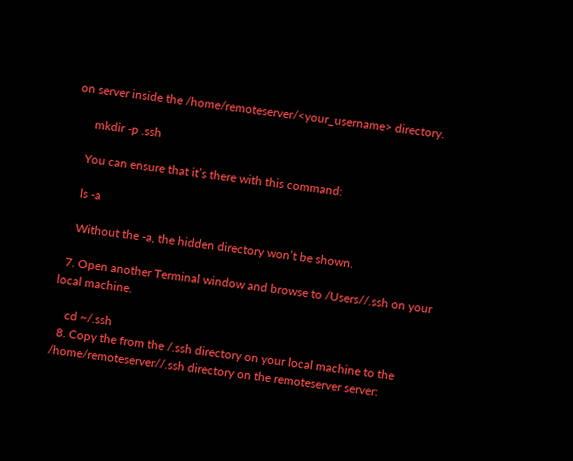on server inside the /home/remoteserver/<your_username> directory.

      mkdir -p .ssh

    You can ensure that it’s there with this command:

    ls -a

    Without the -a, the hidden directory won’t be shown.

  7. Open another Terminal window and browse to /Users//.ssh on your local machine.

    cd ~/.ssh
  8. Copy the from the /.ssh directory on your local machine to the /home/remoteserver//.ssh directory on the remoteserver server: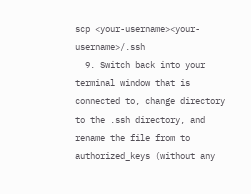scp <your-username><your-username>/.ssh
  9. Switch back into your terminal window that is connected to, change directory to the .ssh directory, and rename the file from to authorized_keys (without any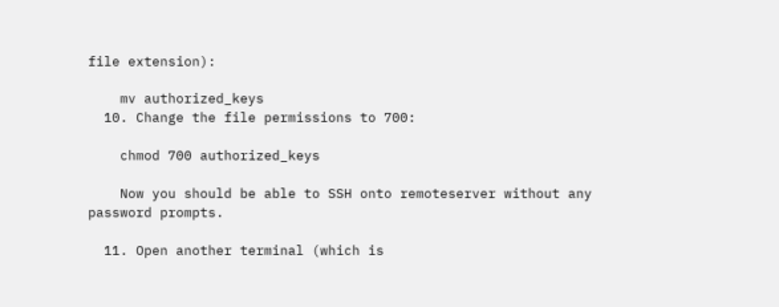file extension):

    mv authorized_keys
  10. Change the file permissions to 700:

    chmod 700 authorized_keys

    Now you should be able to SSH onto remoteserver without any password prompts.

  11. Open another terminal (which is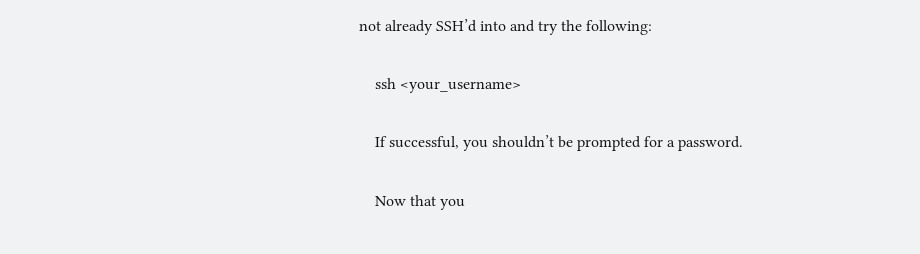not already SSH’d into and try the following:

    ssh <your_username>

    If successful, you shouldn’t be prompted for a password.

    Now that you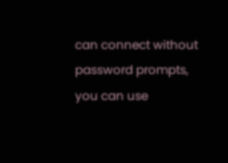can connect without password prompts, you can use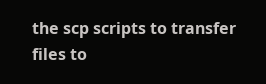the scp scripts to transfer files to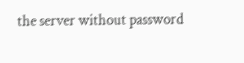the server without password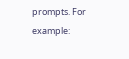prompts. For example: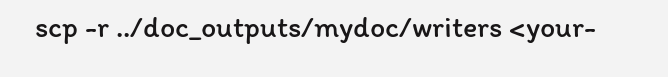scp -r ../doc_outputs/mydoc/writers <your-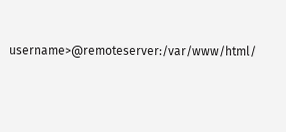username>@remoteserver:/var/www/html/